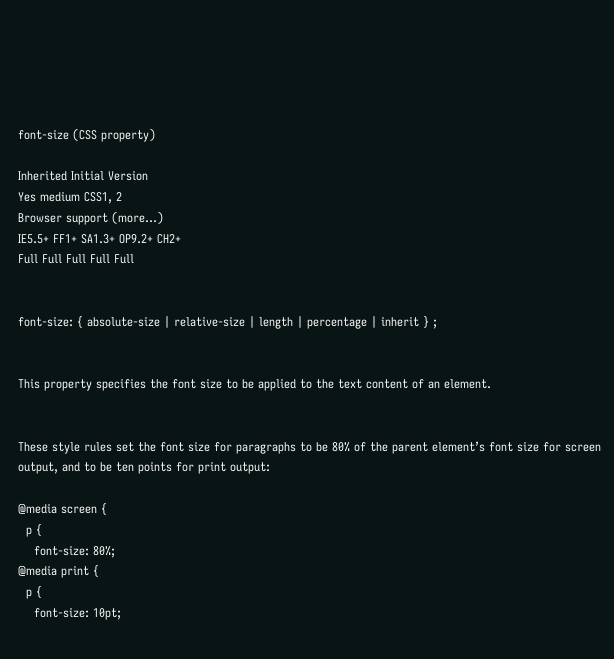font-size (CSS property)

Inherited Initial Version
Yes medium CSS1, 2
Browser support (more…)
IE5.5+ FF1+ SA1.3+ OP9.2+ CH2+
Full Full Full Full Full


font-size: { absolute-size | relative-size | length | percentage | inherit } ;


This property specifies the font size to be applied to the text content of an element.


These style rules set the font size for paragraphs to be 80% of the parent element’s font size for screen output, and to be ten points for print output:

@media screen {
  p {
    font-size: 80%;
@media print {
  p {
    font-size: 10pt;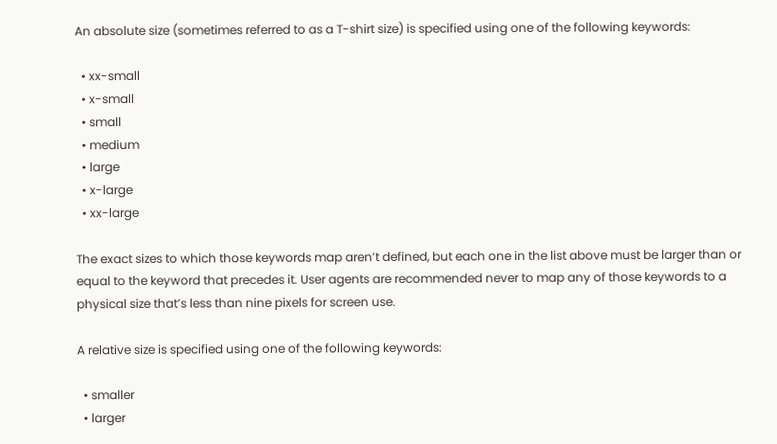An absolute size (sometimes referred to as a T-shirt size) is specified using one of the following keywords:

  • xx-small
  • x-small
  • small
  • medium
  • large
  • x-large
  • xx-large

The exact sizes to which those keywords map aren’t defined, but each one in the list above must be larger than or equal to the keyword that precedes it. User agents are recommended never to map any of those keywords to a physical size that’s less than nine pixels for screen use.

A relative size is specified using one of the following keywords:

  • smaller
  • larger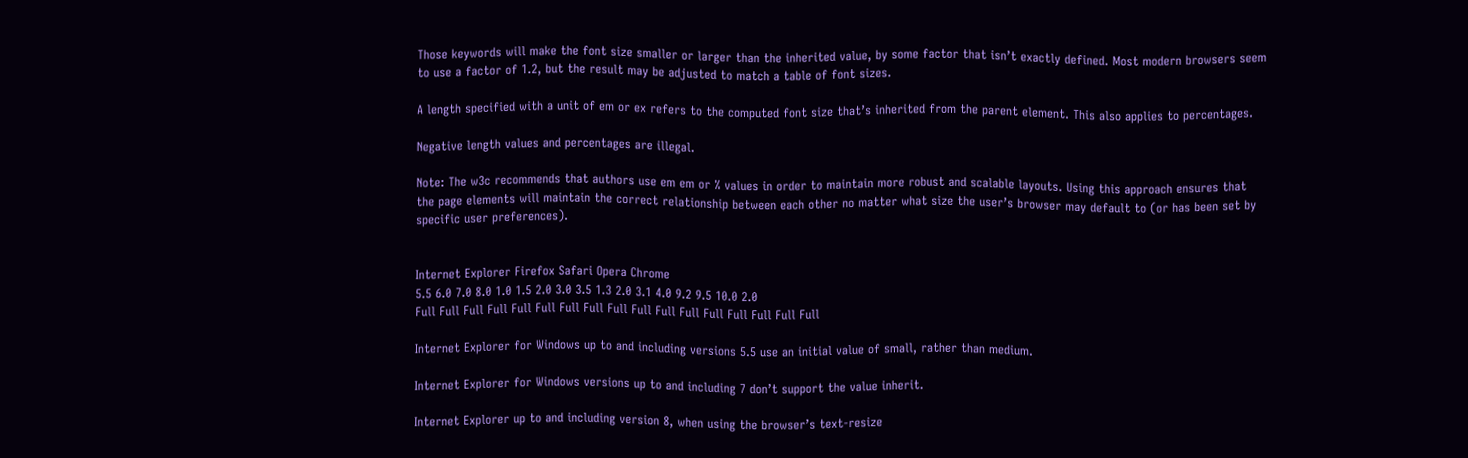Those keywords will make the font size smaller or larger than the inherited value, by some factor that isn’t exactly defined. Most modern browsers seem to use a factor of 1.2, but the result may be adjusted to match a table of font sizes.

A length specified with a unit of em or ex refers to the computed font size that’s inherited from the parent element. This also applies to percentages.

Negative length values and percentages are illegal.

Note: The w3c recommends that authors use em em or % values in order to maintain more robust and scalable layouts. Using this approach ensures that the page elements will maintain the correct relationship between each other no matter what size the user’s browser may default to (or has been set by specific user preferences).


Internet Explorer Firefox Safari Opera Chrome
5.5 6.0 7.0 8.0 1.0 1.5 2.0 3.0 3.5 1.3 2.0 3.1 4.0 9.2 9.5 10.0 2.0
Full Full Full Full Full Full Full Full Full Full Full Full Full Full Full Full Full

Internet Explorer for Windows up to and including versions 5.5 use an initial value of small, rather than medium.

Internet Explorer for Windows versions up to and including 7 don’t support the value inherit.

Internet Explorer up to and including version 8, when using the browser’s text-resize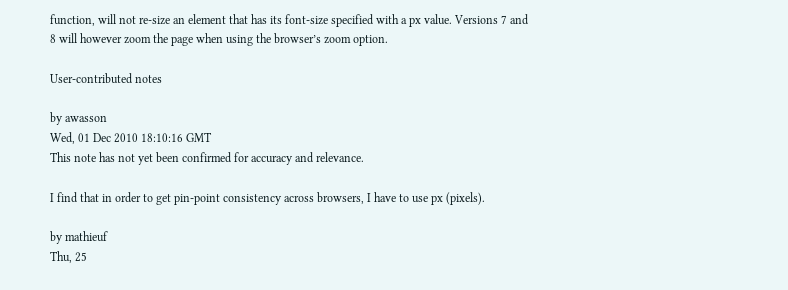function, will not re-size an element that has its font-size specified with a px value. Versions 7 and 8 will however zoom the page when using the browser’s zoom option.

User-contributed notes

by awasson
Wed, 01 Dec 2010 18:10:16 GMT
This note has not yet been confirmed for accuracy and relevance.

I find that in order to get pin-point consistency across browsers, I have to use px (pixels).

by mathieuf
Thu, 25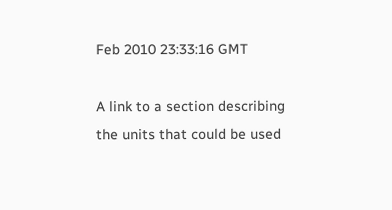Feb 2010 23:33:16 GMT

A link to a section describing the units that could be used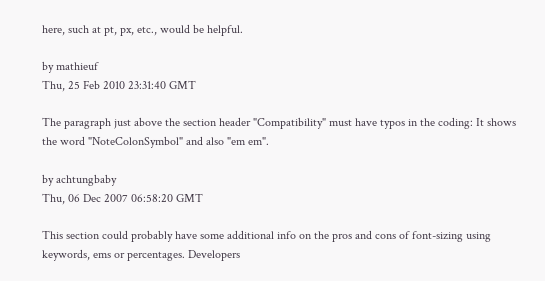here, such at pt, px, etc., would be helpful.

by mathieuf
Thu, 25 Feb 2010 23:31:40 GMT

The paragraph just above the section header "Compatibility" must have typos in the coding: It shows the word "NoteColonSymbol" and also "em em".

by achtungbaby
Thu, 06 Dec 2007 06:58:20 GMT

This section could probably have some additional info on the pros and cons of font-sizing using keywords, ems or percentages. Developers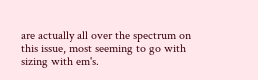are actually all over the spectrum on this issue, most seeming to go with sizing with em's.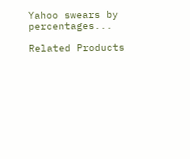Yahoo swears by percentages...

Related Products